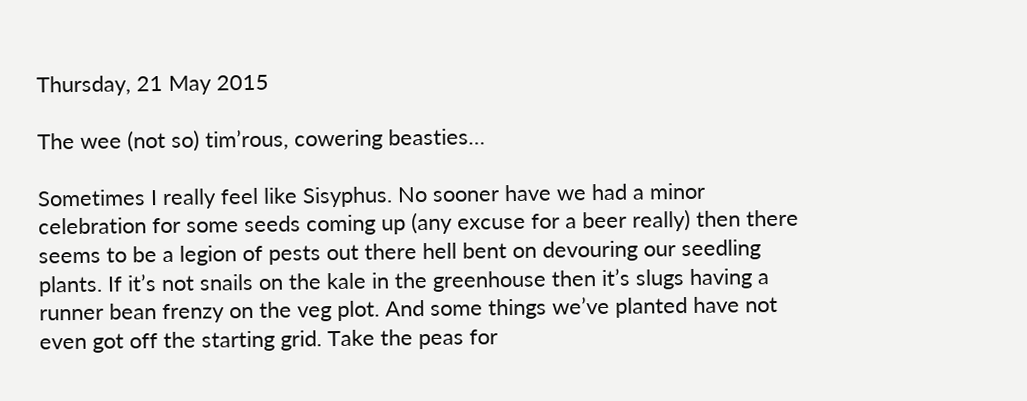Thursday, 21 May 2015

The wee (not so) tim’rous, cowering beasties…

Sometimes I really feel like Sisyphus. No sooner have we had a minor celebration for some seeds coming up (any excuse for a beer really) then there seems to be a legion of pests out there hell bent on devouring our seedling plants. If it’s not snails on the kale in the greenhouse then it’s slugs having a runner bean frenzy on the veg plot. And some things we’ve planted have not even got off the starting grid. Take the peas for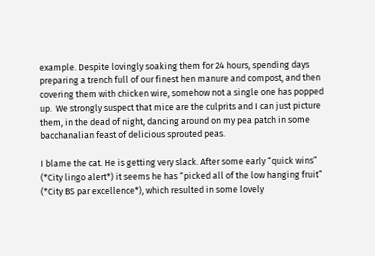example. Despite lovingly soaking them for 24 hours, spending days preparing a trench full of our finest hen manure and compost, and then covering them with chicken wire, somehow not a single one has popped up.  We strongly suspect that mice are the culprits and I can just picture them, in the dead of night, dancing around on my pea patch in some bacchanalian feast of delicious sprouted peas.

I blame the cat. He is getting very slack. After some early “quick wins” (*City lingo alert*) it seems he has “picked all of the low hanging fruit” (*City BS par excellence*), which resulted in some lovely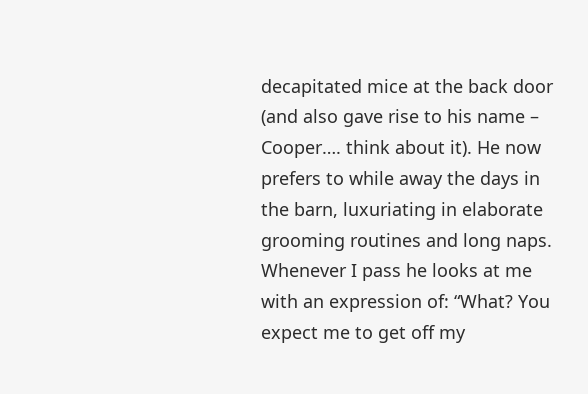decapitated mice at the back door (and also gave rise to his name – Cooper…. think about it). He now prefers to while away the days in the barn, luxuriating in elaborate grooming routines and long naps. Whenever I pass he looks at me with an expression of: “What? You expect me to get off my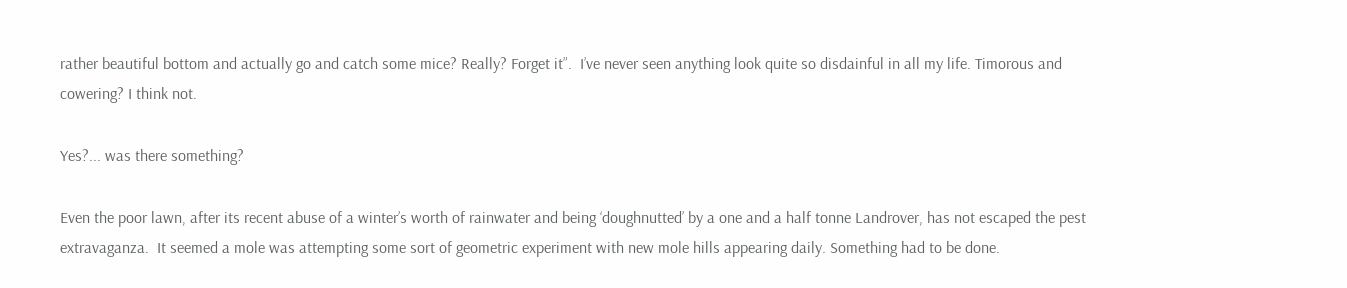rather beautiful bottom and actually go and catch some mice? Really? Forget it”.  I’ve never seen anything look quite so disdainful in all my life. Timorous and cowering? I think not.

Yes?... was there something?

Even the poor lawn, after its recent abuse of a winter’s worth of rainwater and being ‘doughnutted’ by a one and a half tonne Landrover, has not escaped the pest extravaganza.  It seemed a mole was attempting some sort of geometric experiment with new mole hills appearing daily. Something had to be done.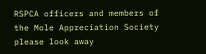RSPCA officers and members of the Mole Appreciation Society please look away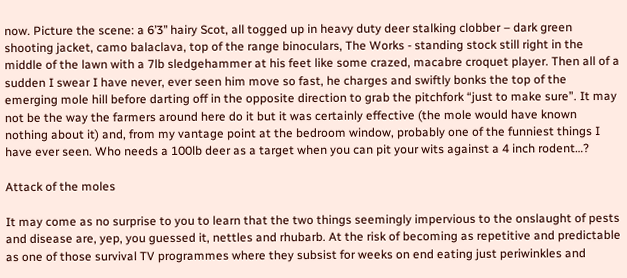now. Picture the scene: a 6’3’’ hairy Scot, all togged up in heavy duty deer stalking clobber – dark green shooting jacket, camo balaclava, top of the range binoculars, The Works - standing stock still right in the middle of the lawn with a 7lb sledgehammer at his feet like some crazed, macabre croquet player. Then all of a sudden I swear I have never, ever seen him move so fast, he charges and swiftly bonks the top of the emerging mole hill before darting off in the opposite direction to grab the pitchfork “just to make sure”. It may not be the way the farmers around here do it but it was certainly effective (the mole would have known nothing about it) and, from my vantage point at the bedroom window, probably one of the funniest things I have ever seen. Who needs a 100lb deer as a target when you can pit your wits against a 4 inch rodent…?

Attack of the moles

It may come as no surprise to you to learn that the two things seemingly impervious to the onslaught of pests and disease are, yep, you guessed it, nettles and rhubarb. At the risk of becoming as repetitive and predictable as one of those survival TV programmes where they subsist for weeks on end eating just periwinkles and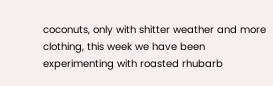coconuts, only with shitter weather and more clothing, this week we have been experimenting with roasted rhubarb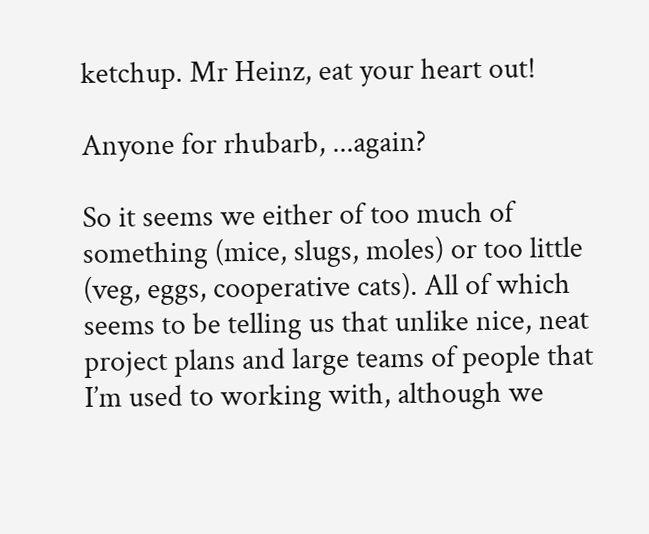ketchup. Mr Heinz, eat your heart out!

Anyone for rhubarb, ...again?

So it seems we either of too much of something (mice, slugs, moles) or too little (veg, eggs, cooperative cats). All of which seems to be telling us that unlike nice, neat project plans and large teams of people that I’m used to working with, although we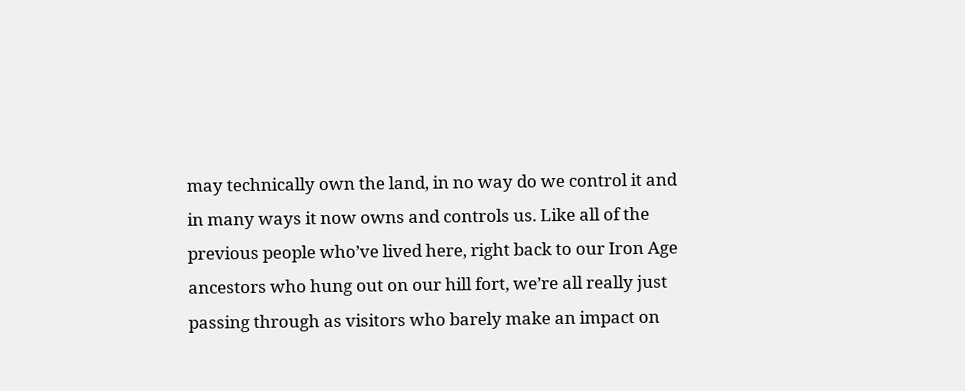may technically own the land, in no way do we control it and in many ways it now owns and controls us. Like all of the previous people who’ve lived here, right back to our Iron Age ancestors who hung out on our hill fort, we’re all really just passing through as visitors who barely make an impact on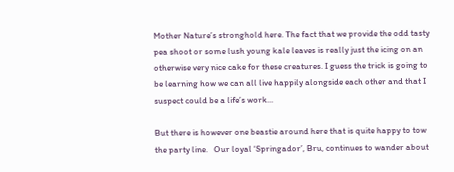Mother Nature’s stronghold here. The fact that we provide the odd tasty pea shoot or some lush young kale leaves is really just the icing on an otherwise very nice cake for these creatures. I guess the trick is going to be learning how we can all live happily alongside each other and that I suspect could be a life’s work...

But there is however one beastie around here that is quite happy to tow the party line.   Our loyal ‘Springador’, Bru, continues to wander about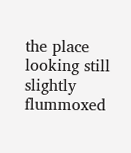the place looking still slightly flummoxed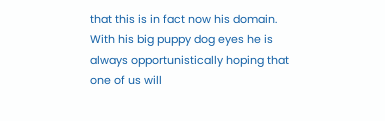that this is in fact now his domain. With his big puppy dog eyes he is always opportunistically hoping that one of us will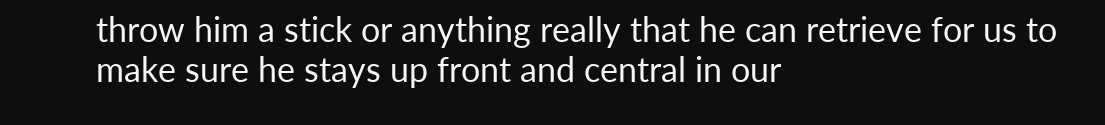throw him a stick or anything really that he can retrieve for us to make sure he stays up front and central in our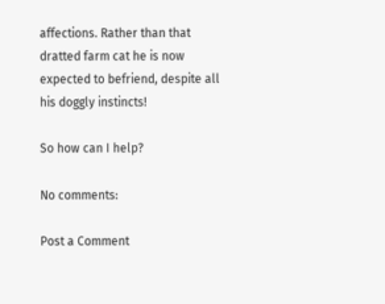affections. Rather than that dratted farm cat he is now expected to befriend, despite all his doggly instincts!

So how can I help?

No comments:

Post a Comment